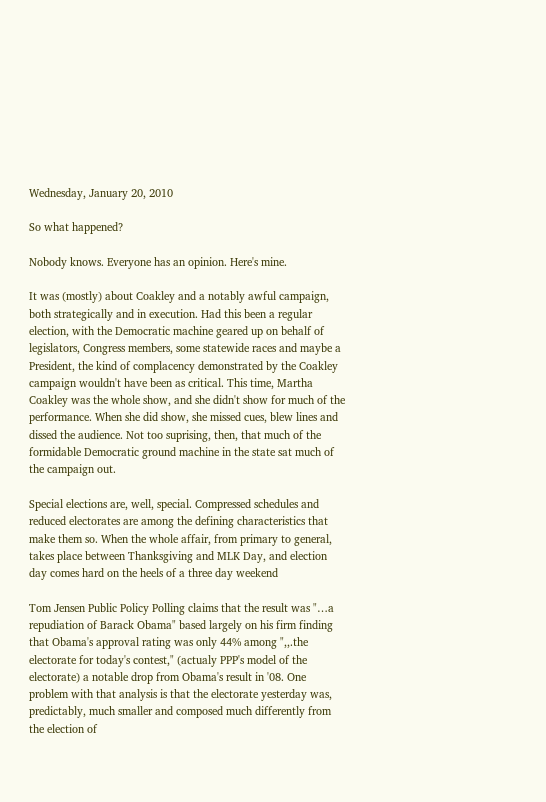Wednesday, January 20, 2010

So what happened?

Nobody knows. Everyone has an opinion. Here's mine.

It was (mostly) about Coakley and a notably awful campaign, both strategically and in execution. Had this been a regular election, with the Democratic machine geared up on behalf of legislators, Congress members, some statewide races and maybe a President, the kind of complacency demonstrated by the Coakley campaign wouldn't have been as critical. This time, Martha Coakley was the whole show, and she didn't show for much of the performance. When she did show, she missed cues, blew lines and dissed the audience. Not too suprising, then, that much of the formidable Democratic ground machine in the state sat much of the campaign out.

Special elections are, well, special. Compressed schedules and reduced electorates are among the defining characteristics that make them so. When the whole affair, from primary to general, takes place between Thanksgiving and MLK Day, and election day comes hard on the heels of a three day weekend

Tom Jensen Public Policy Polling claims that the result was "…a repudiation of Barack Obama" based largely on his firm finding that Obama's approval rating was only 44% among ",,.the electorate for today's contest," (actualy PPP's model of the electorate) a notable drop from Obama's result in '08. One problem with that analysis is that the electorate yesterday was, predictably, much smaller and composed much differently from the election of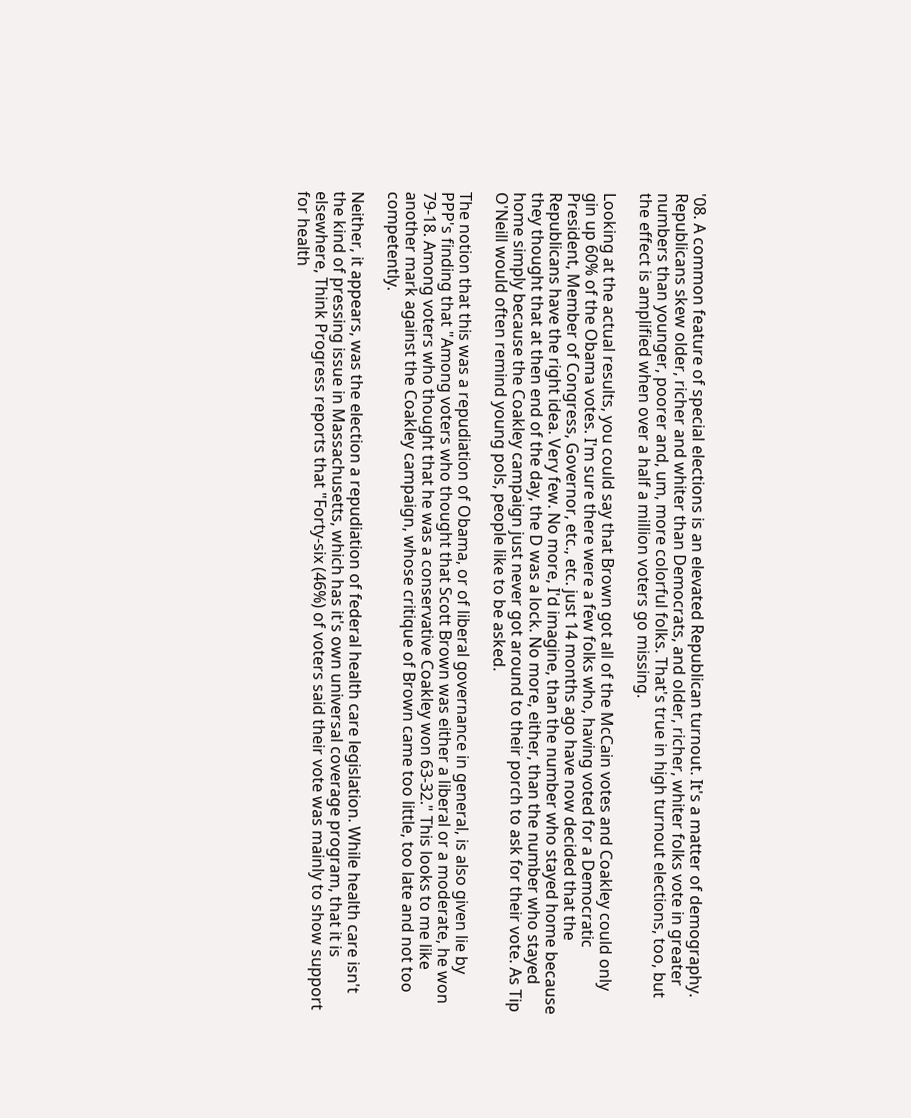'08. A common feature of special elections is an elevated Republican turnout. It's a matter of demography. Republicans skew older, richer and whiter than Democrats, and older, richer, whiter folks vote in greater numbers than younger, poorer and, um, more colorful folks. That's true in high turnout elections, too, but the effect is amplified when over a half a million voters go missing.

Looking at the actual results, you could say that Brown got all of the McCain votes and Coakley could only gin up 60% of the Obama votes. I'm sure there were a few folks who, having voted for a Democratic President, Member of Congress, Governor, etc., etc. just 14 months ago have now decided that the Republicans have the right idea. Very few. No more, I'd imagine, than the number who stayed home because they thought that at then end of the day, the D was a lock. No more, either, than the number who stayed home simply because the Coakley campaign just never got around to their porch to ask for their vote. As Tip O'Neill would often remind young pols, people like to be asked.

The notion that this was a repudiation of Obama, or of liberal governance in general, is also given lie by PPP's finding that "Among voters who thought that Scott Brown was either a liberal or a moderate, he won 79-18. Among voters who thought that he was a conservative Coakley won 63-32." This looks to me like another mark against the Coakley campaign, whose critique of Brown came too little, too late and not too competently.

Neither, it appears, was the election a repudiation of federal health care legislation. While health care isn't the kind of pressing issue in Massachusetts, which has it's own universal coverage program, that it is elsewhere, Think Progress reports that "Forty-six (46%) of voters said their vote was mainly to show support for health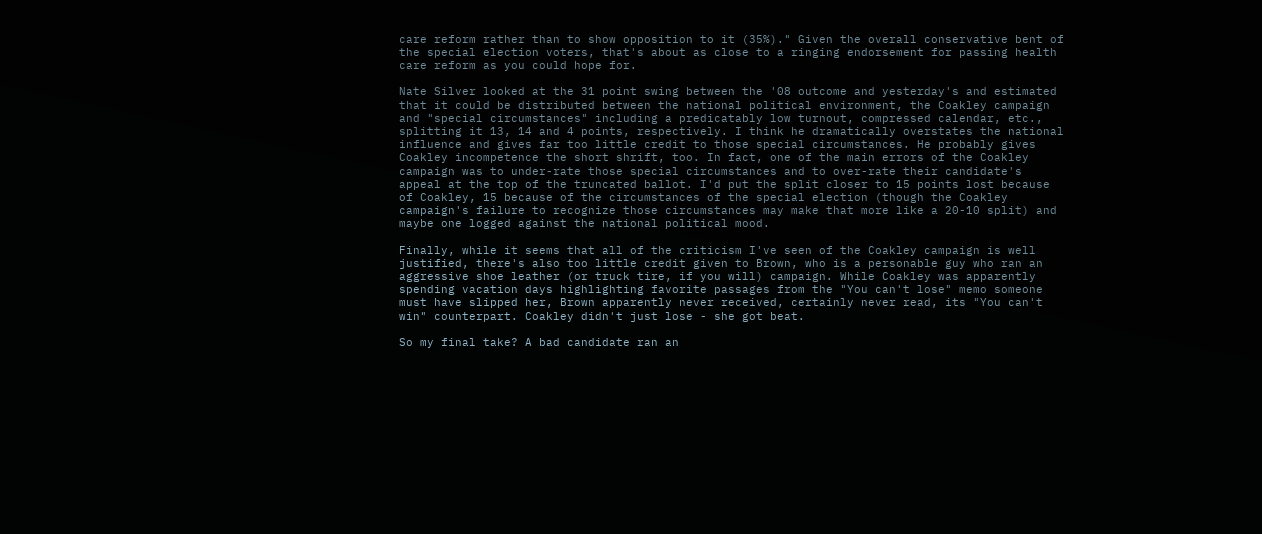care reform rather than to show opposition to it (35%)." Given the overall conservative bent of the special election voters, that's about as close to a ringing endorsement for passing health care reform as you could hope for.

Nate Silver looked at the 31 point swing between the '08 outcome and yesterday's and estimated that it could be distributed between the national political environment, the Coakley campaign and "special circumstances" including a predicatably low turnout, compressed calendar, etc., splitting it 13, 14 and 4 points, respectively. I think he dramatically overstates the national influence and gives far too little credit to those special circumstances. He probably gives Coakley incompetence the short shrift, too. In fact, one of the main errors of the Coakley campaign was to under-rate those special circumstances and to over-rate their candidate's appeal at the top of the truncated ballot. I'd put the split closer to 15 points lost because of Coakley, 15 because of the circumstances of the special election (though the Coakley campaign's failure to recognize those circumstances may make that more like a 20-10 split) and maybe one logged against the national political mood.

Finally, while it seems that all of the criticism I've seen of the Coakley campaign is well justified, there's also too little credit given to Brown, who is a personable guy who ran an aggressive shoe leather (or truck tire, if you will) campaign. While Coakley was apparently spending vacation days highlighting favorite passages from the "You can't lose" memo someone must have slipped her, Brown apparently never received, certainly never read, its "You can't win" counterpart. Coakley didn't just lose - she got beat.

So my final take? A bad candidate ran an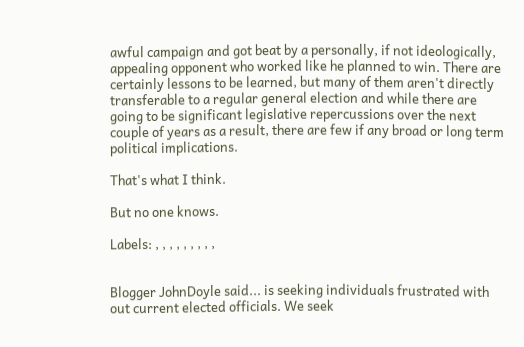awful campaign and got beat by a personally, if not ideologically, appealing opponent who worked like he planned to win. There are certainly lessons to be learned, but many of them aren't directly transferable to a regular general election and while there are going to be significant legislative repercussions over the next couple of years as a result, there are few if any broad or long term political implications.

That's what I think.

But no one knows.

Labels: , , , , , , , , ,


Blogger JohnDoyle said... is seeking individuals frustrated with out current elected officials. We seek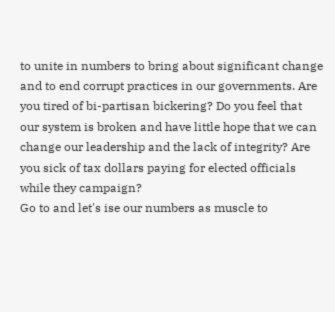to unite in numbers to bring about significant change and to end corrupt practices in our governments. Are you tired of bi-partisan bickering? Do you feel that our system is broken and have little hope that we can change our leadership and the lack of integrity? Are you sick of tax dollars paying for elected officials while they campaign?
Go to and let's ise our numbers as muscle to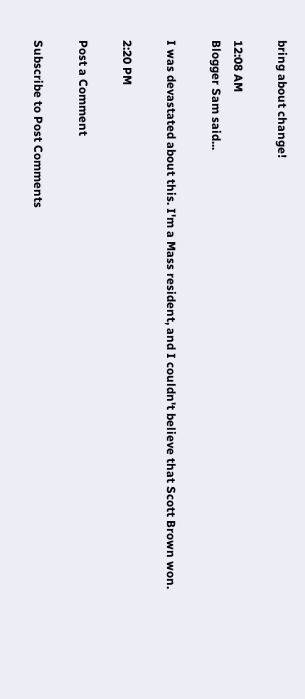bring about change!

12:08 AM
Blogger Sam said...

I was devastated about this. I'm a Mass resident, and I couldn't believe that Scott Brown won.

2:20 PM

Post a Comment

Subscribe to Post Comments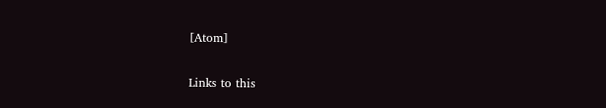[Atom]

Links to this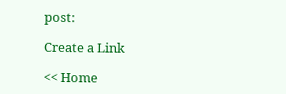post:

Create a Link

<< Home